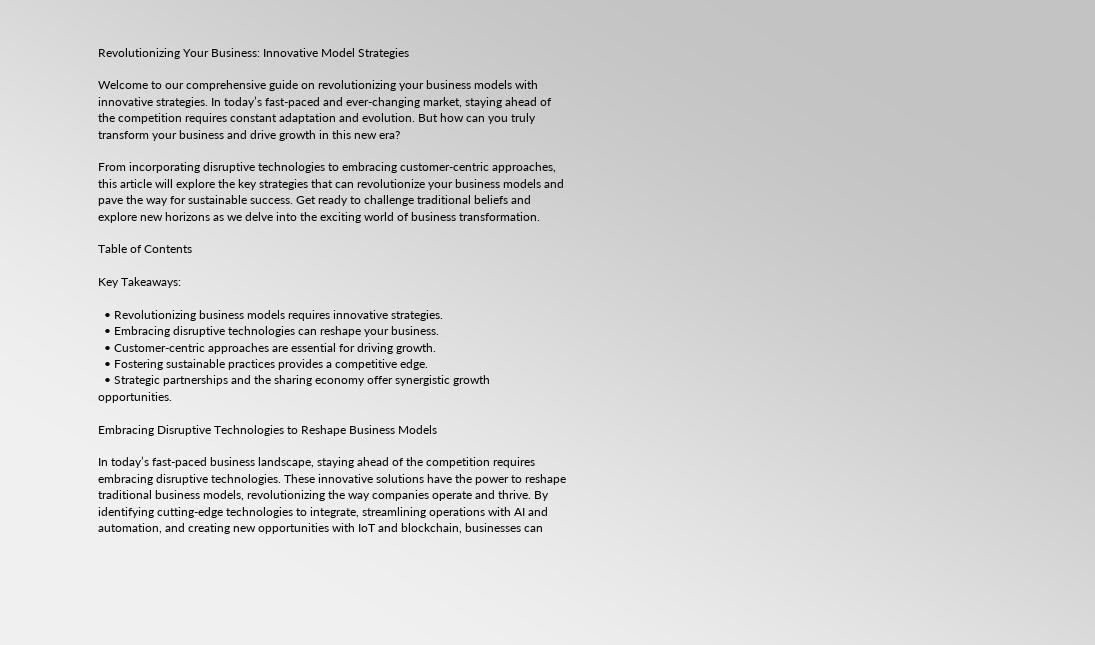Revolutionizing Your Business: Innovative Model Strategies

Welcome to our comprehensive guide on revolutionizing your business models with innovative strategies. In today’s fast-paced and ever-changing market, staying ahead of the competition requires constant adaptation and evolution. But how can you truly transform your business and drive growth in this new era?

From incorporating disruptive technologies to embracing customer-centric approaches, this article will explore the key strategies that can revolutionize your business models and pave the way for sustainable success. Get ready to challenge traditional beliefs and explore new horizons as we delve into the exciting world of business transformation.

Table of Contents

Key Takeaways:

  • Revolutionizing business models requires innovative strategies.
  • Embracing disruptive technologies can reshape your business.
  • Customer-centric approaches are essential for driving growth.
  • Fostering sustainable practices provides a competitive edge.
  • Strategic partnerships and the sharing economy offer synergistic growth opportunities.

Embracing Disruptive Technologies to Reshape Business Models

In today’s fast-paced business landscape, staying ahead of the competition requires embracing disruptive technologies. These innovative solutions have the power to reshape traditional business models, revolutionizing the way companies operate and thrive. By identifying cutting-edge technologies to integrate, streamlining operations with AI and automation, and creating new opportunities with IoT and blockchain, businesses can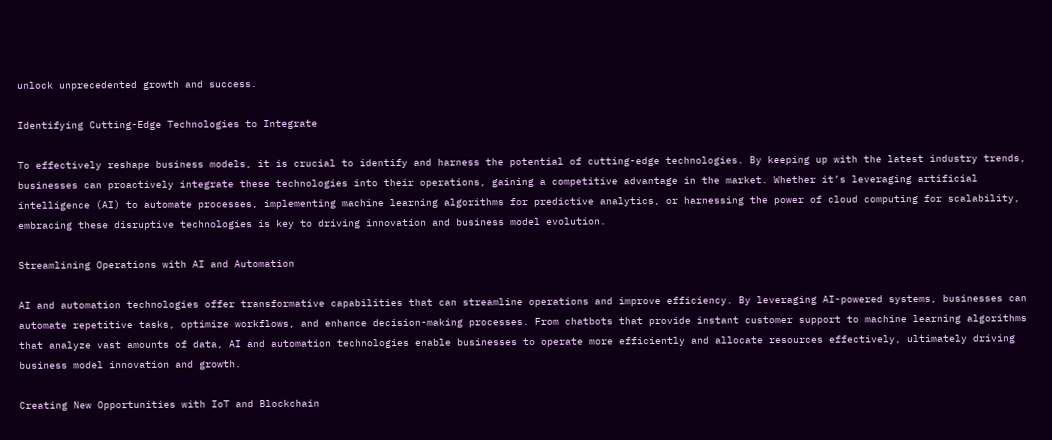unlock unprecedented growth and success.

Identifying Cutting-Edge Technologies to Integrate

To effectively reshape business models, it is crucial to identify and harness the potential of cutting-edge technologies. By keeping up with the latest industry trends, businesses can proactively integrate these technologies into their operations, gaining a competitive advantage in the market. Whether it’s leveraging artificial intelligence (AI) to automate processes, implementing machine learning algorithms for predictive analytics, or harnessing the power of cloud computing for scalability, embracing these disruptive technologies is key to driving innovation and business model evolution.

Streamlining Operations with AI and Automation

AI and automation technologies offer transformative capabilities that can streamline operations and improve efficiency. By leveraging AI-powered systems, businesses can automate repetitive tasks, optimize workflows, and enhance decision-making processes. From chatbots that provide instant customer support to machine learning algorithms that analyze vast amounts of data, AI and automation technologies enable businesses to operate more efficiently and allocate resources effectively, ultimately driving business model innovation and growth.

Creating New Opportunities with IoT and Blockchain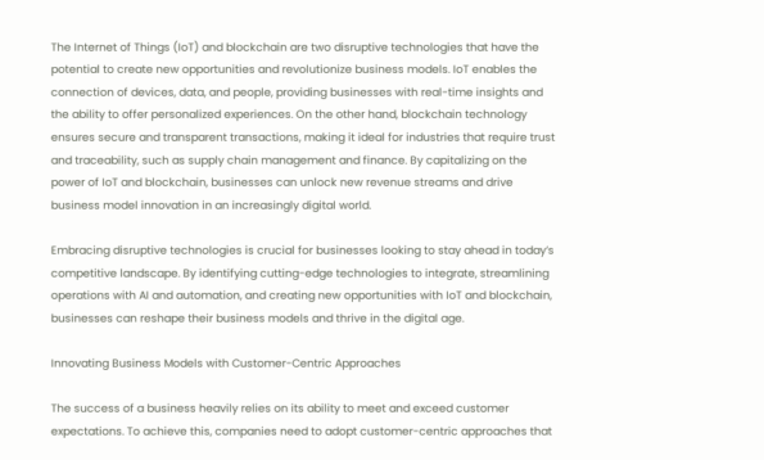The Internet of Things (IoT) and blockchain are two disruptive technologies that have the potential to create new opportunities and revolutionize business models. IoT enables the connection of devices, data, and people, providing businesses with real-time insights and the ability to offer personalized experiences. On the other hand, blockchain technology ensures secure and transparent transactions, making it ideal for industries that require trust and traceability, such as supply chain management and finance. By capitalizing on the power of IoT and blockchain, businesses can unlock new revenue streams and drive business model innovation in an increasingly digital world.

Embracing disruptive technologies is crucial for businesses looking to stay ahead in today’s competitive landscape. By identifying cutting-edge technologies to integrate, streamlining operations with AI and automation, and creating new opportunities with IoT and blockchain, businesses can reshape their business models and thrive in the digital age.

Innovating Business Models with Customer-Centric Approaches

The success of a business heavily relies on its ability to meet and exceed customer expectations. To achieve this, companies need to adopt customer-centric approaches that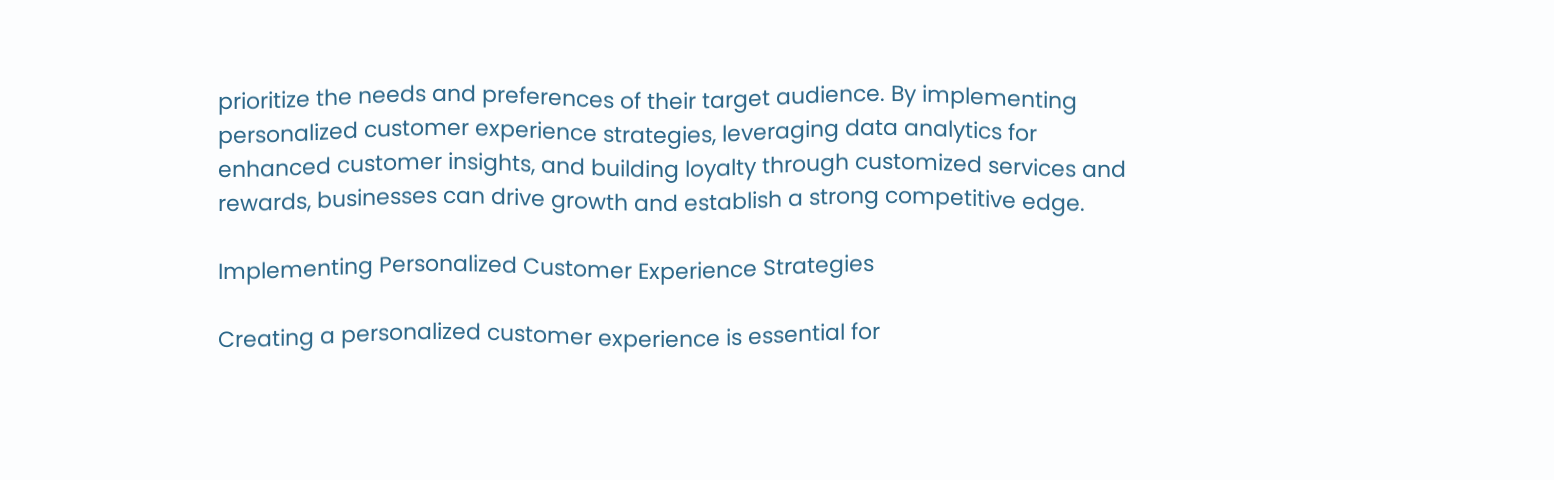prioritize the needs and preferences of their target audience. By implementing personalized customer experience strategies, leveraging data analytics for enhanced customer insights, and building loyalty through customized services and rewards, businesses can drive growth and establish a strong competitive edge.

Implementing Personalized Customer Experience Strategies

Creating a personalized customer experience is essential for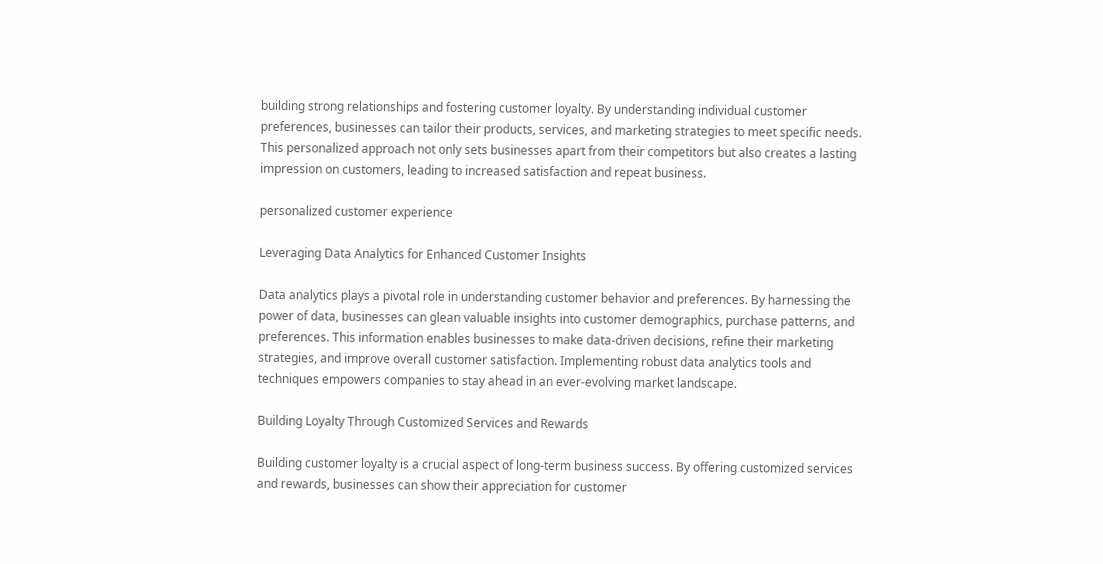building strong relationships and fostering customer loyalty. By understanding individual customer preferences, businesses can tailor their products, services, and marketing strategies to meet specific needs. This personalized approach not only sets businesses apart from their competitors but also creates a lasting impression on customers, leading to increased satisfaction and repeat business.

personalized customer experience

Leveraging Data Analytics for Enhanced Customer Insights

Data analytics plays a pivotal role in understanding customer behavior and preferences. By harnessing the power of data, businesses can glean valuable insights into customer demographics, purchase patterns, and preferences. This information enables businesses to make data-driven decisions, refine their marketing strategies, and improve overall customer satisfaction. Implementing robust data analytics tools and techniques empowers companies to stay ahead in an ever-evolving market landscape.

Building Loyalty Through Customized Services and Rewards

Building customer loyalty is a crucial aspect of long-term business success. By offering customized services and rewards, businesses can show their appreciation for customer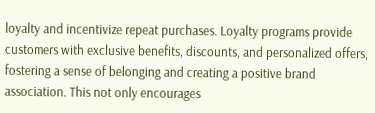loyalty and incentivize repeat purchases. Loyalty programs provide customers with exclusive benefits, discounts, and personalized offers, fostering a sense of belonging and creating a positive brand association. This not only encourages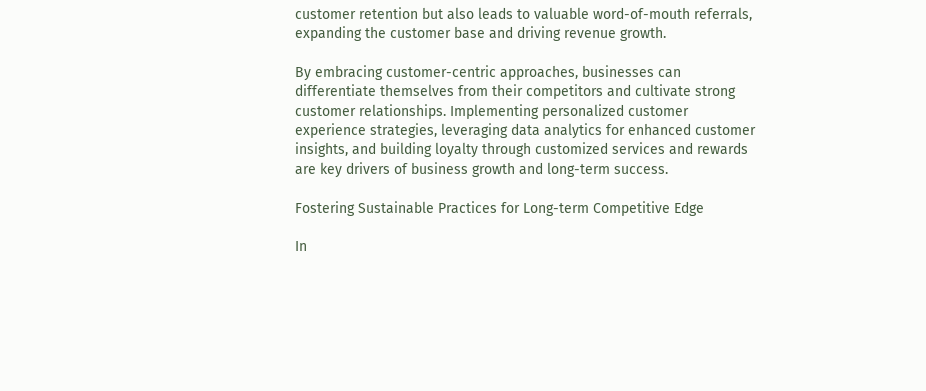customer retention but also leads to valuable word-of-mouth referrals, expanding the customer base and driving revenue growth.

By embracing customer-centric approaches, businesses can differentiate themselves from their competitors and cultivate strong customer relationships. Implementing personalized customer experience strategies, leveraging data analytics for enhanced customer insights, and building loyalty through customized services and rewards are key drivers of business growth and long-term success.

Fostering Sustainable Practices for Long-term Competitive Edge

In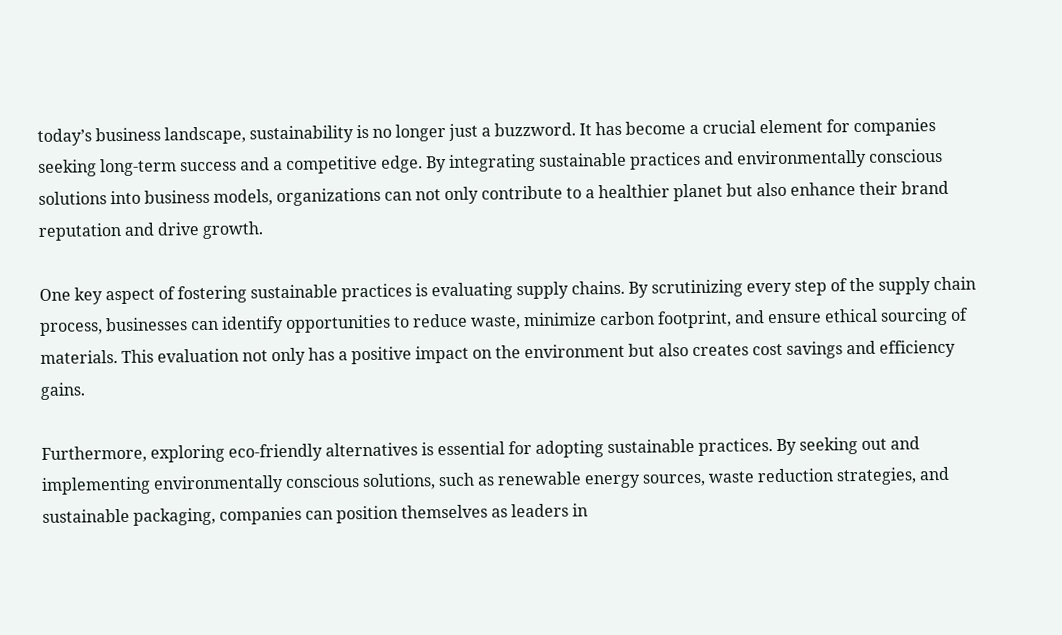today’s business landscape, sustainability is no longer just a buzzword. It has become a crucial element for companies seeking long-term success and a competitive edge. By integrating sustainable practices and environmentally conscious solutions into business models, organizations can not only contribute to a healthier planet but also enhance their brand reputation and drive growth.

One key aspect of fostering sustainable practices is evaluating supply chains. By scrutinizing every step of the supply chain process, businesses can identify opportunities to reduce waste, minimize carbon footprint, and ensure ethical sourcing of materials. This evaluation not only has a positive impact on the environment but also creates cost savings and efficiency gains.

Furthermore, exploring eco-friendly alternatives is essential for adopting sustainable practices. By seeking out and implementing environmentally conscious solutions, such as renewable energy sources, waste reduction strategies, and sustainable packaging, companies can position themselves as leaders in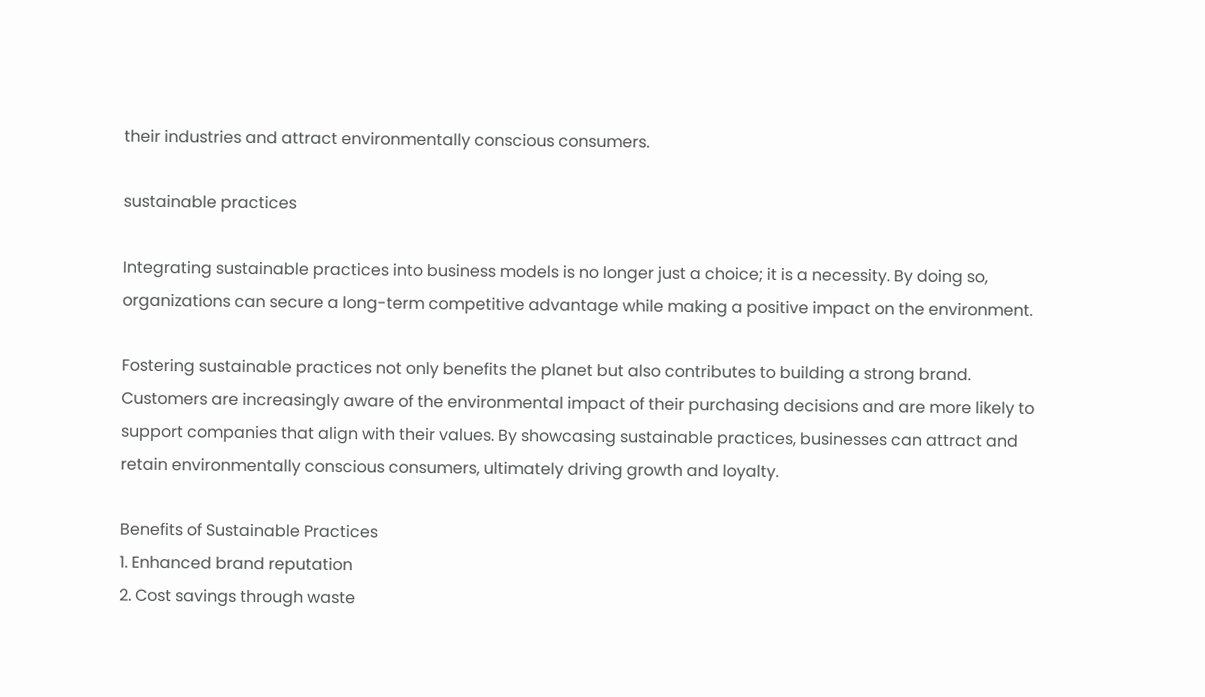their industries and attract environmentally conscious consumers.

sustainable practices

Integrating sustainable practices into business models is no longer just a choice; it is a necessity. By doing so, organizations can secure a long-term competitive advantage while making a positive impact on the environment.

Fostering sustainable practices not only benefits the planet but also contributes to building a strong brand. Customers are increasingly aware of the environmental impact of their purchasing decisions and are more likely to support companies that align with their values. By showcasing sustainable practices, businesses can attract and retain environmentally conscious consumers, ultimately driving growth and loyalty.

Benefits of Sustainable Practices
1. Enhanced brand reputation
2. Cost savings through waste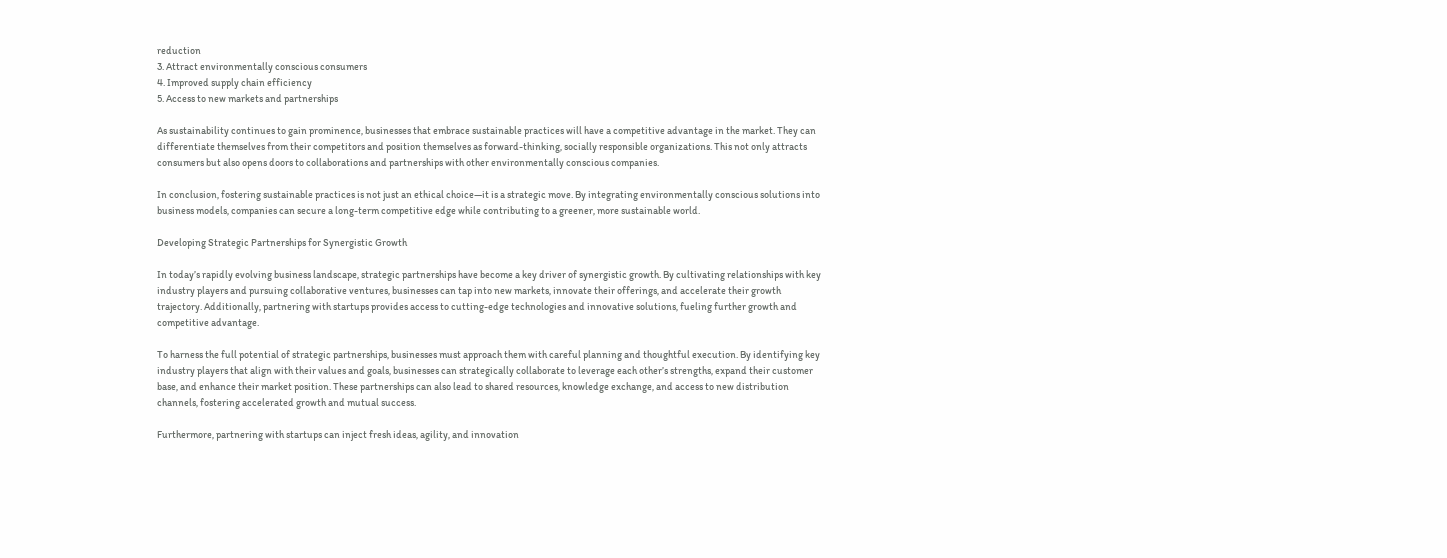reduction
3. Attract environmentally conscious consumers
4. Improved supply chain efficiency
5. Access to new markets and partnerships

As sustainability continues to gain prominence, businesses that embrace sustainable practices will have a competitive advantage in the market. They can differentiate themselves from their competitors and position themselves as forward-thinking, socially responsible organizations. This not only attracts consumers but also opens doors to collaborations and partnerships with other environmentally conscious companies.

In conclusion, fostering sustainable practices is not just an ethical choice—it is a strategic move. By integrating environmentally conscious solutions into business models, companies can secure a long-term competitive edge while contributing to a greener, more sustainable world.

Developing Strategic Partnerships for Synergistic Growth

In today’s rapidly evolving business landscape, strategic partnerships have become a key driver of synergistic growth. By cultivating relationships with key industry players and pursuing collaborative ventures, businesses can tap into new markets, innovate their offerings, and accelerate their growth trajectory. Additionally, partnering with startups provides access to cutting-edge technologies and innovative solutions, fueling further growth and competitive advantage.

To harness the full potential of strategic partnerships, businesses must approach them with careful planning and thoughtful execution. By identifying key industry players that align with their values and goals, businesses can strategically collaborate to leverage each other’s strengths, expand their customer base, and enhance their market position. These partnerships can also lead to shared resources, knowledge exchange, and access to new distribution channels, fostering accelerated growth and mutual success.

Furthermore, partnering with startups can inject fresh ideas, agility, and innovation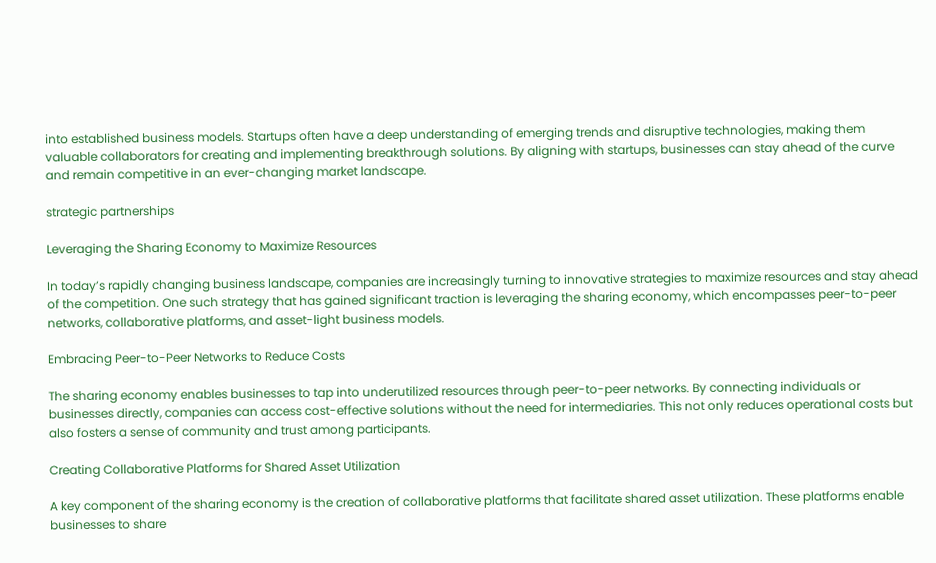into established business models. Startups often have a deep understanding of emerging trends and disruptive technologies, making them valuable collaborators for creating and implementing breakthrough solutions. By aligning with startups, businesses can stay ahead of the curve and remain competitive in an ever-changing market landscape.

strategic partnerships

Leveraging the Sharing Economy to Maximize Resources

In today’s rapidly changing business landscape, companies are increasingly turning to innovative strategies to maximize resources and stay ahead of the competition. One such strategy that has gained significant traction is leveraging the sharing economy, which encompasses peer-to-peer networks, collaborative platforms, and asset-light business models.

Embracing Peer-to-Peer Networks to Reduce Costs

The sharing economy enables businesses to tap into underutilized resources through peer-to-peer networks. By connecting individuals or businesses directly, companies can access cost-effective solutions without the need for intermediaries. This not only reduces operational costs but also fosters a sense of community and trust among participants.

Creating Collaborative Platforms for Shared Asset Utilization

A key component of the sharing economy is the creation of collaborative platforms that facilitate shared asset utilization. These platforms enable businesses to share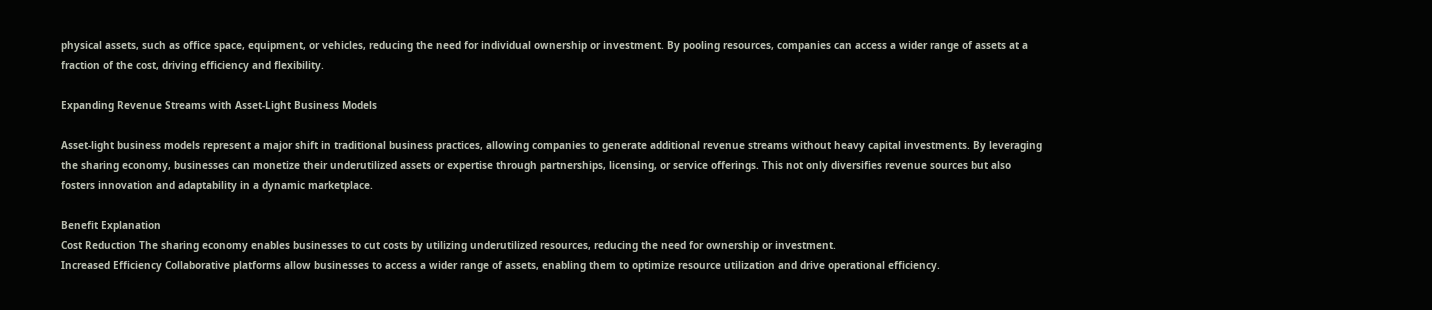physical assets, such as office space, equipment, or vehicles, reducing the need for individual ownership or investment. By pooling resources, companies can access a wider range of assets at a fraction of the cost, driving efficiency and flexibility.

Expanding Revenue Streams with Asset-Light Business Models

Asset-light business models represent a major shift in traditional business practices, allowing companies to generate additional revenue streams without heavy capital investments. By leveraging the sharing economy, businesses can monetize their underutilized assets or expertise through partnerships, licensing, or service offerings. This not only diversifies revenue sources but also fosters innovation and adaptability in a dynamic marketplace.

Benefit Explanation
Cost Reduction The sharing economy enables businesses to cut costs by utilizing underutilized resources, reducing the need for ownership or investment.
Increased Efficiency Collaborative platforms allow businesses to access a wider range of assets, enabling them to optimize resource utilization and drive operational efficiency.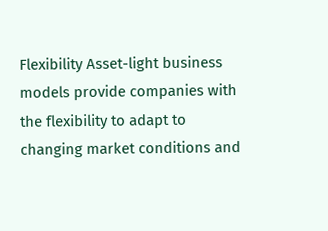Flexibility Asset-light business models provide companies with the flexibility to adapt to changing market conditions and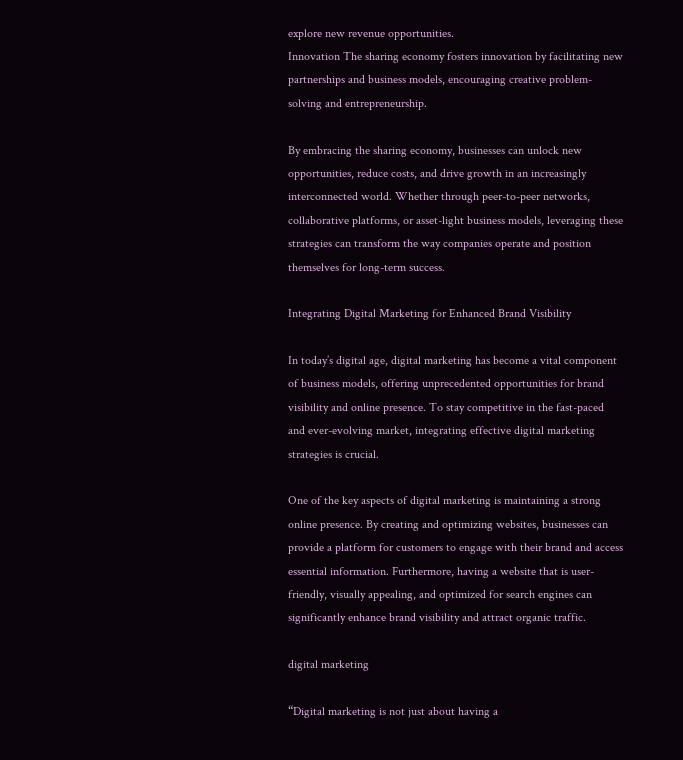explore new revenue opportunities.
Innovation The sharing economy fosters innovation by facilitating new partnerships and business models, encouraging creative problem-solving and entrepreneurship.

By embracing the sharing economy, businesses can unlock new opportunities, reduce costs, and drive growth in an increasingly interconnected world. Whether through peer-to-peer networks, collaborative platforms, or asset-light business models, leveraging these strategies can transform the way companies operate and position themselves for long-term success.

Integrating Digital Marketing for Enhanced Brand Visibility

In today’s digital age, digital marketing has become a vital component of business models, offering unprecedented opportunities for brand visibility and online presence. To stay competitive in the fast-paced and ever-evolving market, integrating effective digital marketing strategies is crucial.

One of the key aspects of digital marketing is maintaining a strong online presence. By creating and optimizing websites, businesses can provide a platform for customers to engage with their brand and access essential information. Furthermore, having a website that is user-friendly, visually appealing, and optimized for search engines can significantly enhance brand visibility and attract organic traffic.

digital marketing

“Digital marketing is not just about having a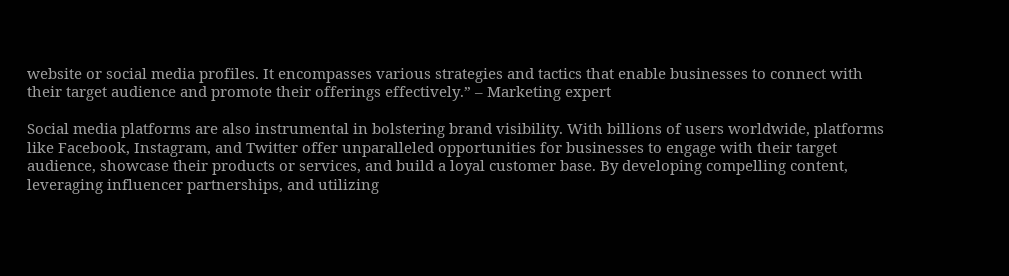website or social media profiles. It encompasses various strategies and tactics that enable businesses to connect with their target audience and promote their offerings effectively.” – Marketing expert

Social media platforms are also instrumental in bolstering brand visibility. With billions of users worldwide, platforms like Facebook, Instagram, and Twitter offer unparalleled opportunities for businesses to engage with their target audience, showcase their products or services, and build a loyal customer base. By developing compelling content, leveraging influencer partnerships, and utilizing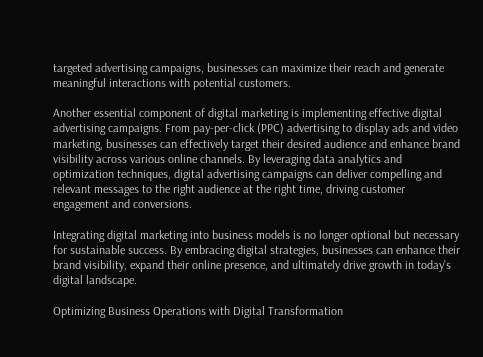targeted advertising campaigns, businesses can maximize their reach and generate meaningful interactions with potential customers.

Another essential component of digital marketing is implementing effective digital advertising campaigns. From pay-per-click (PPC) advertising to display ads and video marketing, businesses can effectively target their desired audience and enhance brand visibility across various online channels. By leveraging data analytics and optimization techniques, digital advertising campaigns can deliver compelling and relevant messages to the right audience at the right time, driving customer engagement and conversions.

Integrating digital marketing into business models is no longer optional but necessary for sustainable success. By embracing digital strategies, businesses can enhance their brand visibility, expand their online presence, and ultimately drive growth in today’s digital landscape.

Optimizing Business Operations with Digital Transformation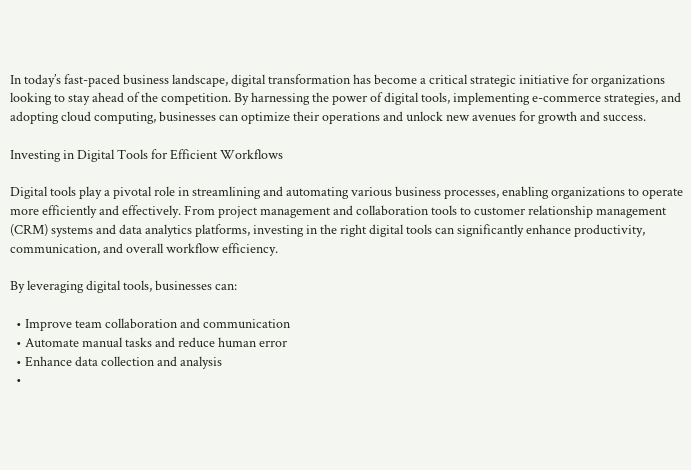In today’s fast-paced business landscape, digital transformation has become a critical strategic initiative for organizations looking to stay ahead of the competition. By harnessing the power of digital tools, implementing e-commerce strategies, and adopting cloud computing, businesses can optimize their operations and unlock new avenues for growth and success.

Investing in Digital Tools for Efficient Workflows

Digital tools play a pivotal role in streamlining and automating various business processes, enabling organizations to operate more efficiently and effectively. From project management and collaboration tools to customer relationship management (CRM) systems and data analytics platforms, investing in the right digital tools can significantly enhance productivity, communication, and overall workflow efficiency.

By leveraging digital tools, businesses can:

  • Improve team collaboration and communication
  • Automate manual tasks and reduce human error
  • Enhance data collection and analysis
  •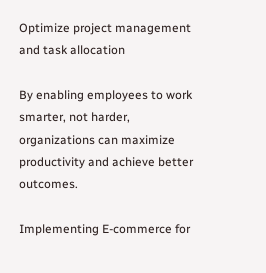Optimize project management and task allocation

By enabling employees to work smarter, not harder, organizations can maximize productivity and achieve better outcomes.

Implementing E-commerce for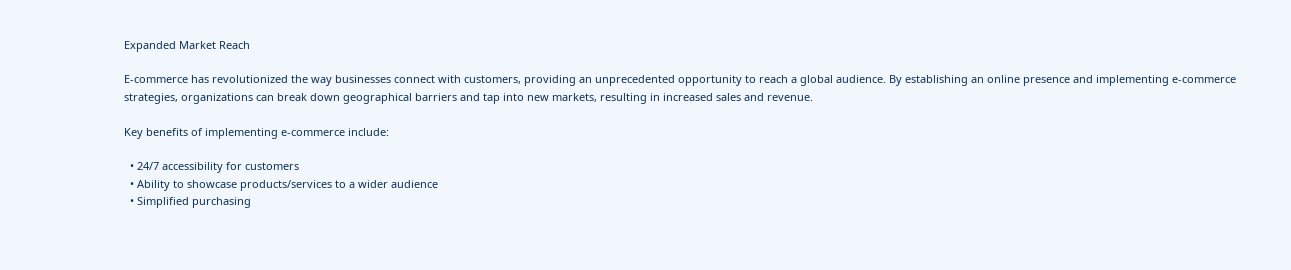Expanded Market Reach

E-commerce has revolutionized the way businesses connect with customers, providing an unprecedented opportunity to reach a global audience. By establishing an online presence and implementing e-commerce strategies, organizations can break down geographical barriers and tap into new markets, resulting in increased sales and revenue.

Key benefits of implementing e-commerce include:

  • 24/7 accessibility for customers
  • Ability to showcase products/services to a wider audience
  • Simplified purchasing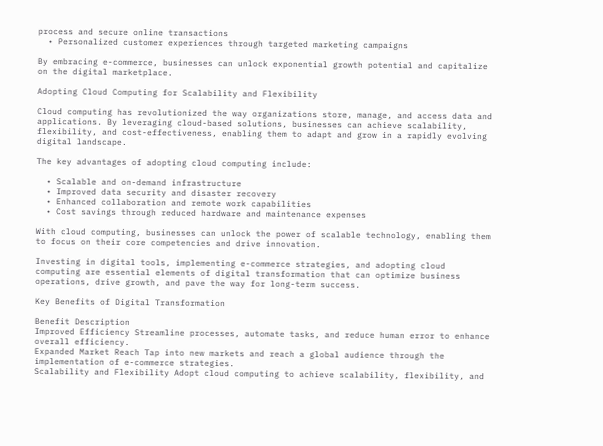process and secure online transactions
  • Personalized customer experiences through targeted marketing campaigns

By embracing e-commerce, businesses can unlock exponential growth potential and capitalize on the digital marketplace.

Adopting Cloud Computing for Scalability and Flexibility

Cloud computing has revolutionized the way organizations store, manage, and access data and applications. By leveraging cloud-based solutions, businesses can achieve scalability, flexibility, and cost-effectiveness, enabling them to adapt and grow in a rapidly evolving digital landscape.

The key advantages of adopting cloud computing include:

  • Scalable and on-demand infrastructure
  • Improved data security and disaster recovery
  • Enhanced collaboration and remote work capabilities
  • Cost savings through reduced hardware and maintenance expenses

With cloud computing, businesses can unlock the power of scalable technology, enabling them to focus on their core competencies and drive innovation.

Investing in digital tools, implementing e-commerce strategies, and adopting cloud computing are essential elements of digital transformation that can optimize business operations, drive growth, and pave the way for long-term success.

Key Benefits of Digital Transformation

Benefit Description
Improved Efficiency Streamline processes, automate tasks, and reduce human error to enhance overall efficiency.
Expanded Market Reach Tap into new markets and reach a global audience through the implementation of e-commerce strategies.
Scalability and Flexibility Adopt cloud computing to achieve scalability, flexibility, and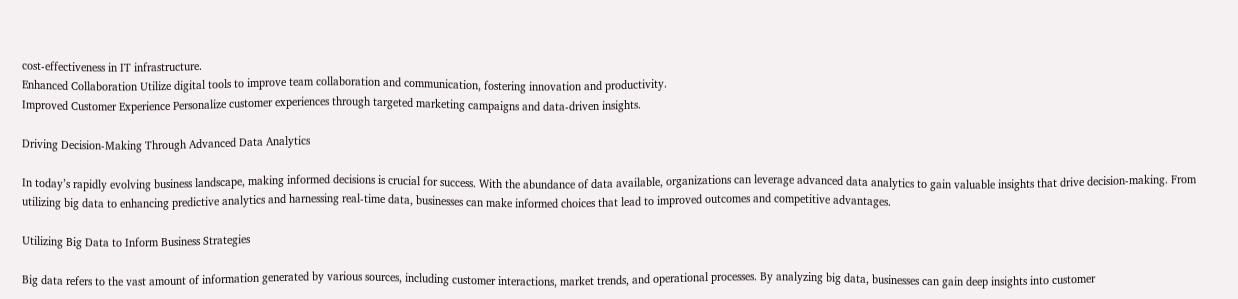cost-effectiveness in IT infrastructure.
Enhanced Collaboration Utilize digital tools to improve team collaboration and communication, fostering innovation and productivity.
Improved Customer Experience Personalize customer experiences through targeted marketing campaigns and data-driven insights.

Driving Decision-Making Through Advanced Data Analytics

In today’s rapidly evolving business landscape, making informed decisions is crucial for success. With the abundance of data available, organizations can leverage advanced data analytics to gain valuable insights that drive decision-making. From utilizing big data to enhancing predictive analytics and harnessing real-time data, businesses can make informed choices that lead to improved outcomes and competitive advantages.

Utilizing Big Data to Inform Business Strategies

Big data refers to the vast amount of information generated by various sources, including customer interactions, market trends, and operational processes. By analyzing big data, businesses can gain deep insights into customer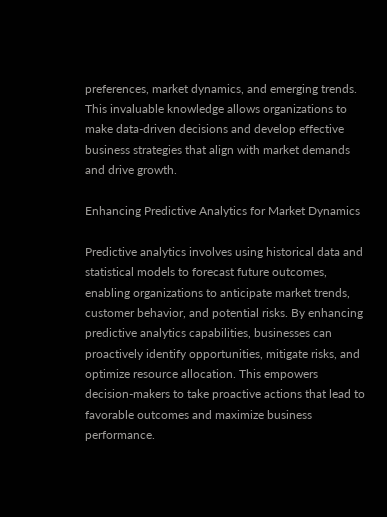preferences, market dynamics, and emerging trends. This invaluable knowledge allows organizations to make data-driven decisions and develop effective business strategies that align with market demands and drive growth.

Enhancing Predictive Analytics for Market Dynamics

Predictive analytics involves using historical data and statistical models to forecast future outcomes, enabling organizations to anticipate market trends, customer behavior, and potential risks. By enhancing predictive analytics capabilities, businesses can proactively identify opportunities, mitigate risks, and optimize resource allocation. This empowers decision-makers to take proactive actions that lead to favorable outcomes and maximize business performance.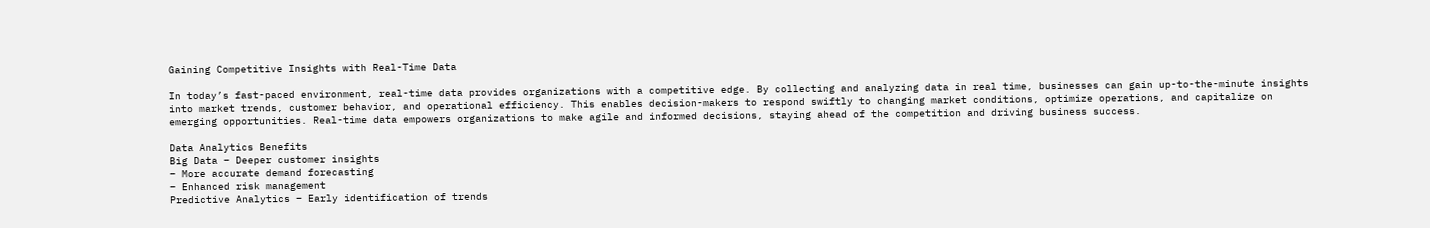Gaining Competitive Insights with Real-Time Data

In today’s fast-paced environment, real-time data provides organizations with a competitive edge. By collecting and analyzing data in real time, businesses can gain up-to-the-minute insights into market trends, customer behavior, and operational efficiency. This enables decision-makers to respond swiftly to changing market conditions, optimize operations, and capitalize on emerging opportunities. Real-time data empowers organizations to make agile and informed decisions, staying ahead of the competition and driving business success.

Data Analytics Benefits
Big Data – Deeper customer insights
– More accurate demand forecasting
– Enhanced risk management
Predictive Analytics – Early identification of trends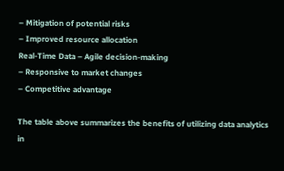– Mitigation of potential risks
– Improved resource allocation
Real-Time Data – Agile decision-making
– Responsive to market changes
– Competitive advantage

The table above summarizes the benefits of utilizing data analytics in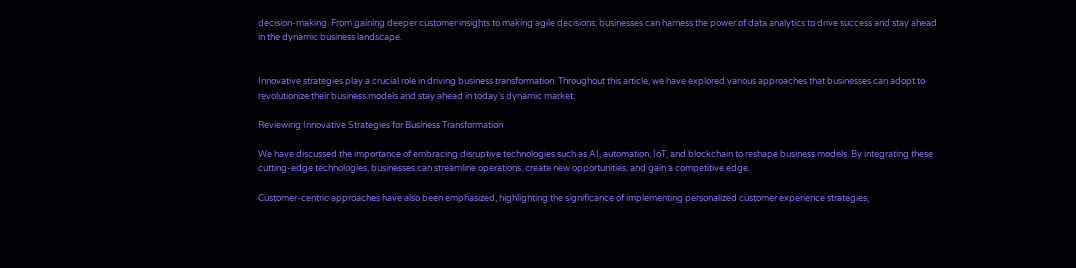decision-making. From gaining deeper customer insights to making agile decisions, businesses can harness the power of data analytics to drive success and stay ahead in the dynamic business landscape.


Innovative strategies play a crucial role in driving business transformation. Throughout this article, we have explored various approaches that businesses can adopt to revolutionize their business models and stay ahead in today’s dynamic market.

Reviewing Innovative Strategies for Business Transformation

We have discussed the importance of embracing disruptive technologies such as AI, automation, IoT, and blockchain to reshape business models. By integrating these cutting-edge technologies, businesses can streamline operations, create new opportunities, and gain a competitive edge.

Customer-centric approaches have also been emphasized, highlighting the significance of implementing personalized customer experience strategies,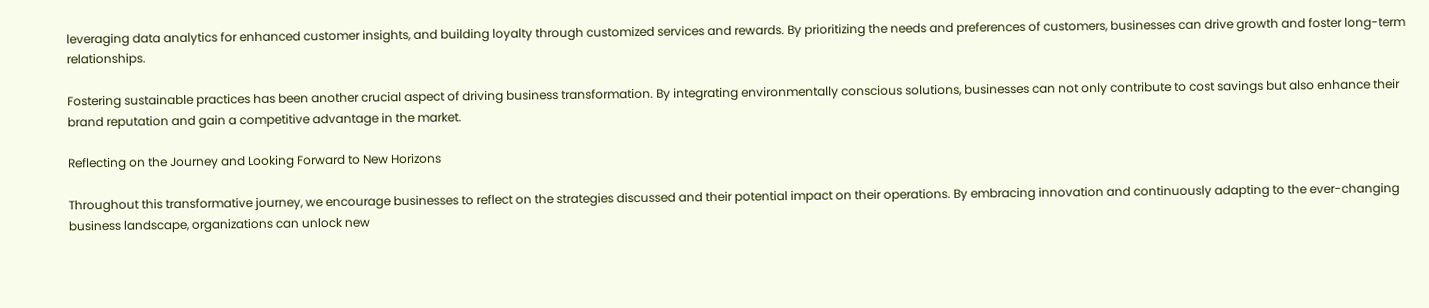leveraging data analytics for enhanced customer insights, and building loyalty through customized services and rewards. By prioritizing the needs and preferences of customers, businesses can drive growth and foster long-term relationships.

Fostering sustainable practices has been another crucial aspect of driving business transformation. By integrating environmentally conscious solutions, businesses can not only contribute to cost savings but also enhance their brand reputation and gain a competitive advantage in the market.

Reflecting on the Journey and Looking Forward to New Horizons

Throughout this transformative journey, we encourage businesses to reflect on the strategies discussed and their potential impact on their operations. By embracing innovation and continuously adapting to the ever-changing business landscape, organizations can unlock new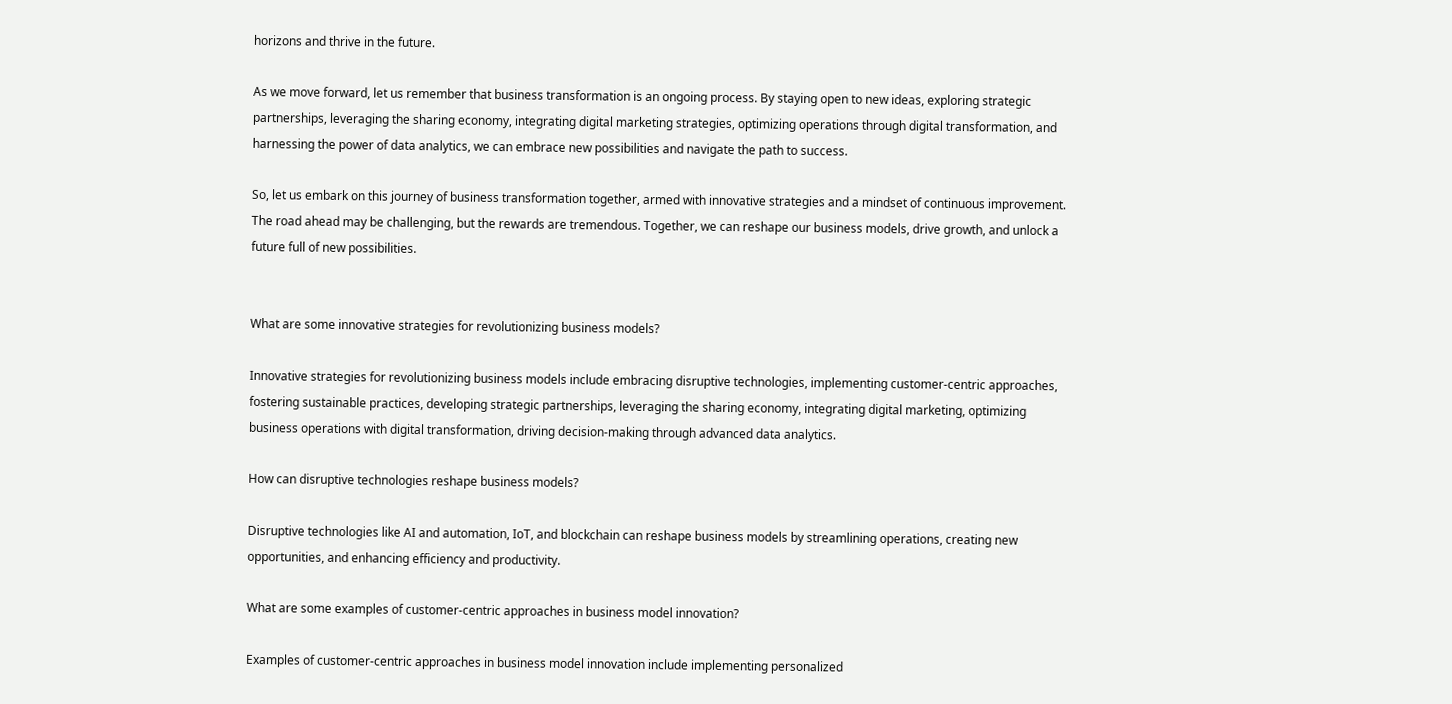horizons and thrive in the future.

As we move forward, let us remember that business transformation is an ongoing process. By staying open to new ideas, exploring strategic partnerships, leveraging the sharing economy, integrating digital marketing strategies, optimizing operations through digital transformation, and harnessing the power of data analytics, we can embrace new possibilities and navigate the path to success.

So, let us embark on this journey of business transformation together, armed with innovative strategies and a mindset of continuous improvement. The road ahead may be challenging, but the rewards are tremendous. Together, we can reshape our business models, drive growth, and unlock a future full of new possibilities.


What are some innovative strategies for revolutionizing business models?

Innovative strategies for revolutionizing business models include embracing disruptive technologies, implementing customer-centric approaches, fostering sustainable practices, developing strategic partnerships, leveraging the sharing economy, integrating digital marketing, optimizing business operations with digital transformation, driving decision-making through advanced data analytics.

How can disruptive technologies reshape business models?

Disruptive technologies like AI and automation, IoT, and blockchain can reshape business models by streamlining operations, creating new opportunities, and enhancing efficiency and productivity.

What are some examples of customer-centric approaches in business model innovation?

Examples of customer-centric approaches in business model innovation include implementing personalized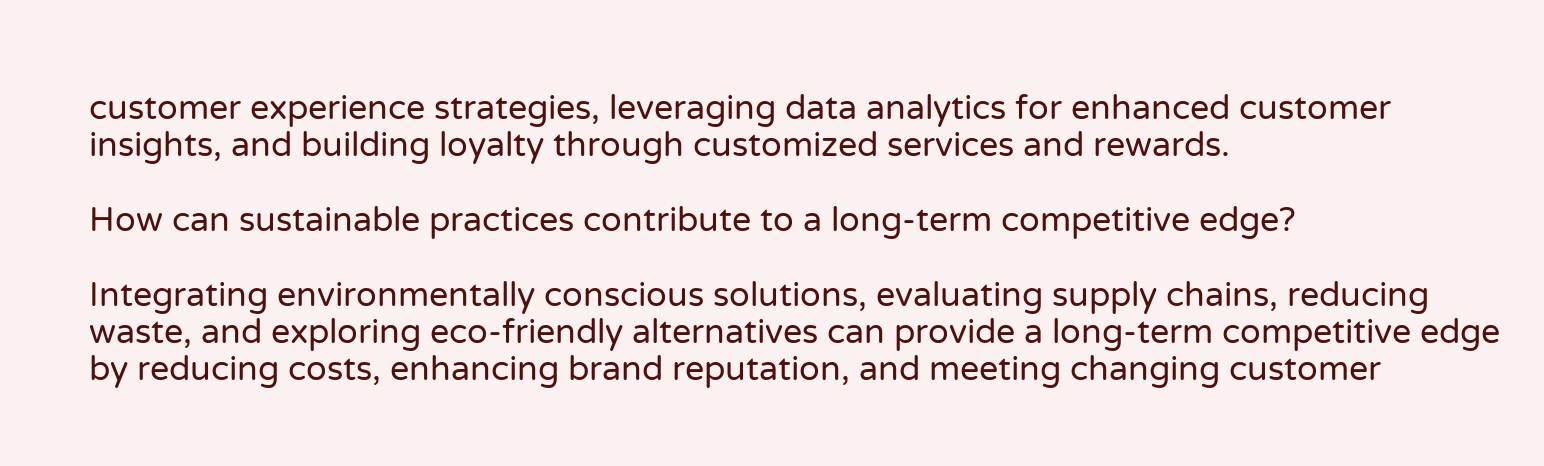customer experience strategies, leveraging data analytics for enhanced customer insights, and building loyalty through customized services and rewards.

How can sustainable practices contribute to a long-term competitive edge?

Integrating environmentally conscious solutions, evaluating supply chains, reducing waste, and exploring eco-friendly alternatives can provide a long-term competitive edge by reducing costs, enhancing brand reputation, and meeting changing customer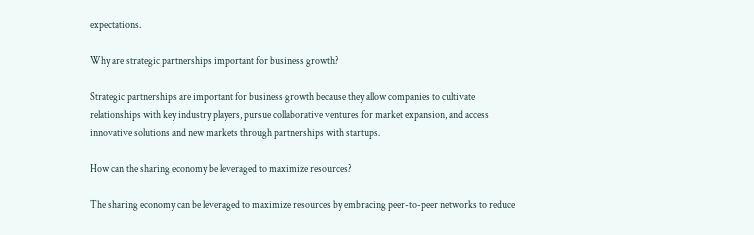expectations.

Why are strategic partnerships important for business growth?

Strategic partnerships are important for business growth because they allow companies to cultivate relationships with key industry players, pursue collaborative ventures for market expansion, and access innovative solutions and new markets through partnerships with startups.

How can the sharing economy be leveraged to maximize resources?

The sharing economy can be leveraged to maximize resources by embracing peer-to-peer networks to reduce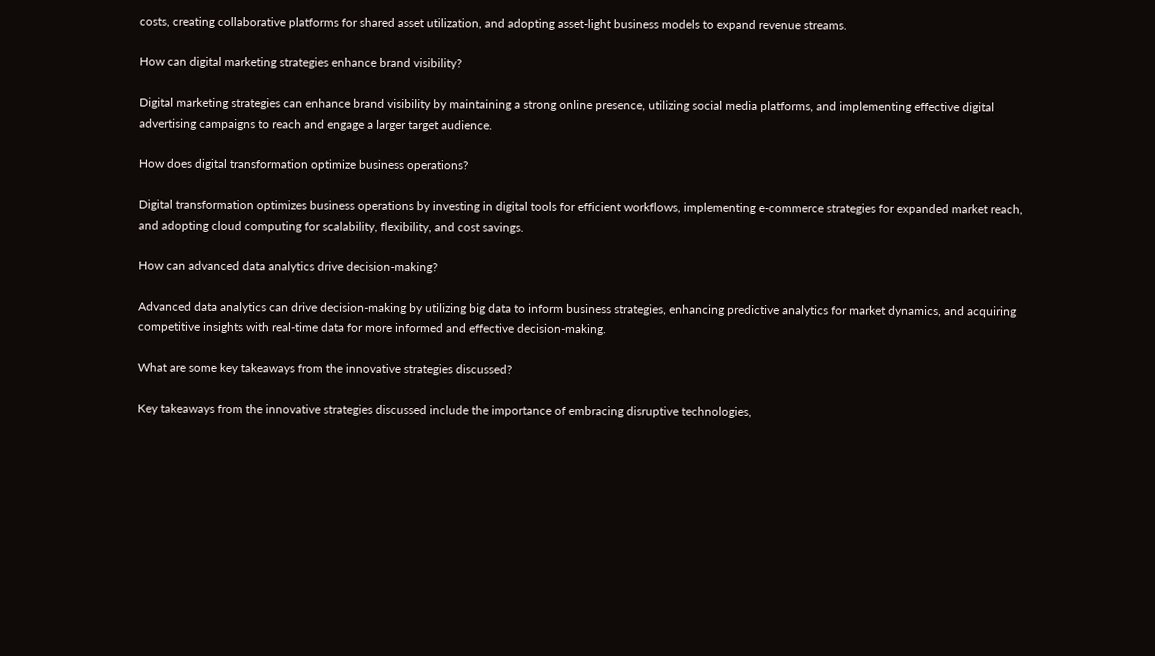costs, creating collaborative platforms for shared asset utilization, and adopting asset-light business models to expand revenue streams.

How can digital marketing strategies enhance brand visibility?

Digital marketing strategies can enhance brand visibility by maintaining a strong online presence, utilizing social media platforms, and implementing effective digital advertising campaigns to reach and engage a larger target audience.

How does digital transformation optimize business operations?

Digital transformation optimizes business operations by investing in digital tools for efficient workflows, implementing e-commerce strategies for expanded market reach, and adopting cloud computing for scalability, flexibility, and cost savings.

How can advanced data analytics drive decision-making?

Advanced data analytics can drive decision-making by utilizing big data to inform business strategies, enhancing predictive analytics for market dynamics, and acquiring competitive insights with real-time data for more informed and effective decision-making.

What are some key takeaways from the innovative strategies discussed?

Key takeaways from the innovative strategies discussed include the importance of embracing disruptive technologies,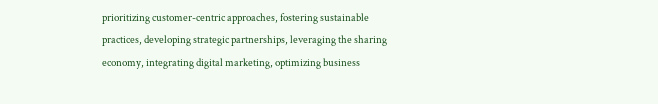prioritizing customer-centric approaches, fostering sustainable practices, developing strategic partnerships, leveraging the sharing economy, integrating digital marketing, optimizing business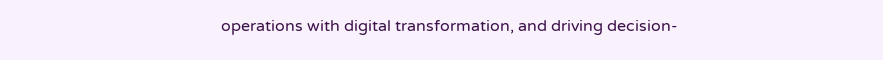operations with digital transformation, and driving decision-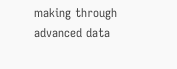making through advanced data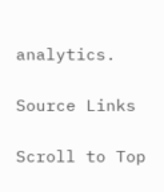analytics.

Source Links

Scroll to Top